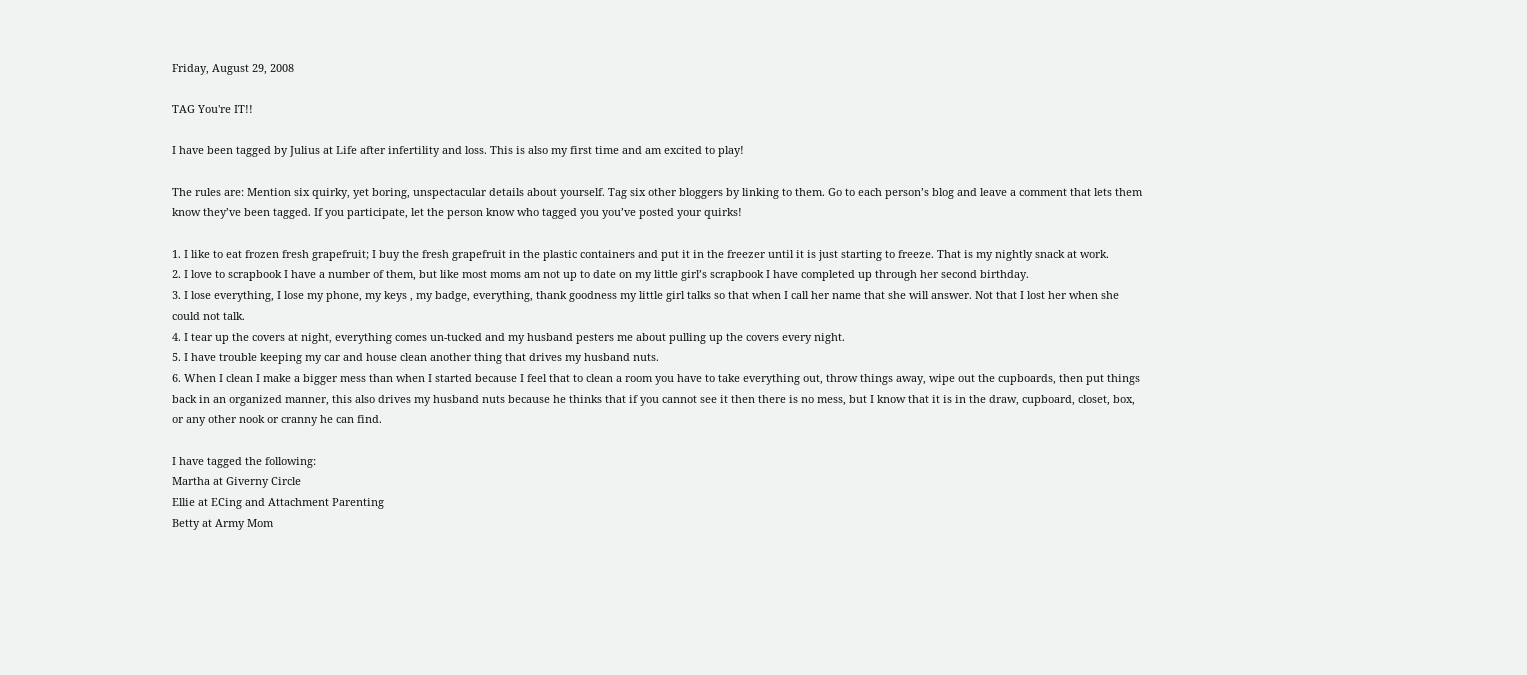Friday, August 29, 2008

TAG You're IT!!

I have been tagged by Julius at Life after infertility and loss. This is also my first time and am excited to play!

The rules are: Mention six quirky, yet boring, unspectacular details about yourself. Tag six other bloggers by linking to them. Go to each person’s blog and leave a comment that lets them know they’ve been tagged. If you participate, let the person know who tagged you you’ve posted your quirks!

1. I like to eat frozen fresh grapefruit; I buy the fresh grapefruit in the plastic containers and put it in the freezer until it is just starting to freeze. That is my nightly snack at work.
2. I love to scrapbook I have a number of them, but like most moms am not up to date on my little girl’s scrapbook I have completed up through her second birthday.
3. I lose everything, I lose my phone, my keys , my badge, everything, thank goodness my little girl talks so that when I call her name that she will answer. Not that I lost her when she could not talk.
4. I tear up the covers at night, everything comes un-tucked and my husband pesters me about pulling up the covers every night.
5. I have trouble keeping my car and house clean another thing that drives my husband nuts.
6. When I clean I make a bigger mess than when I started because I feel that to clean a room you have to take everything out, throw things away, wipe out the cupboards, then put things back in an organized manner, this also drives my husband nuts because he thinks that if you cannot see it then there is no mess, but I know that it is in the draw, cupboard, closet, box, or any other nook or cranny he can find.

I have tagged the following:
Martha at Giverny Circle
Ellie at ECing and Attachment Parenting
Betty at Army Mom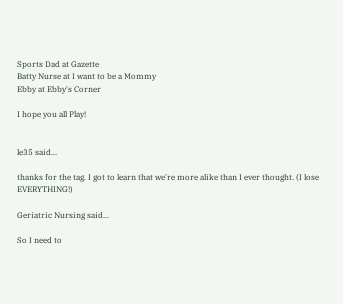Sports Dad at Gazette
Batty Nurse at I want to be a Mommy
Ebby at Ebby's Corner

I hope you all Play!


le35 said...

thanks for the tag. I got to learn that we're more alike than I ever thought. (I lose EVERYTHING!)

Geriatric Nursing said...

So I need to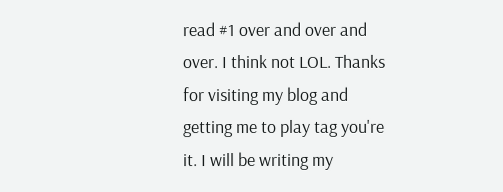read #1 over and over and over. I think not LOL. Thanks for visiting my blog and getting me to play tag you're it. I will be writing my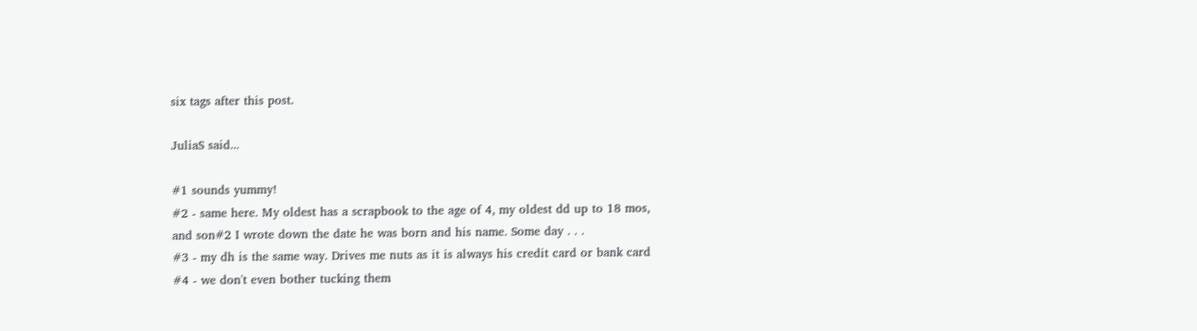six tags after this post.

JuliaS said...

#1 sounds yummy!
#2 - same here. My oldest has a scrapbook to the age of 4, my oldest dd up to 18 mos, and son#2 I wrote down the date he was born and his name. Some day . . .
#3 - my dh is the same way. Drives me nuts as it is always his credit card or bank card
#4 - we don't even bother tucking them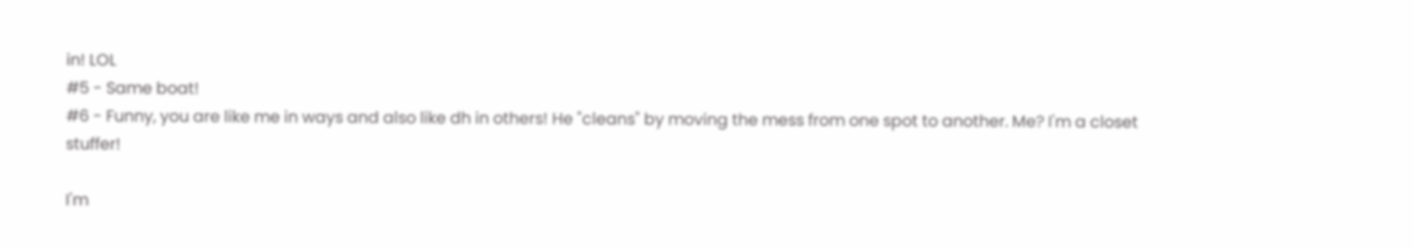in! LOL
#5 - Same boat!
#6 - Funny, you are like me in ways and also like dh in others! He "cleans" by moving the mess from one spot to another. Me? I'm a closet stuffer!

I'm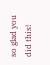so glad you did this!